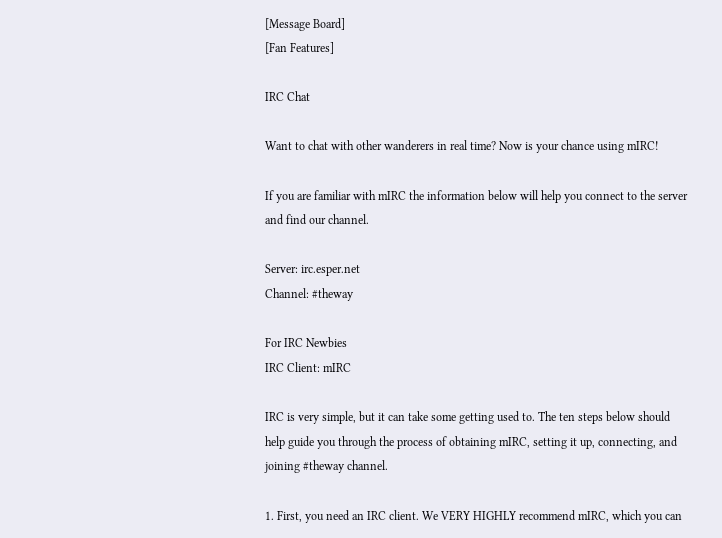[Message Board]
[Fan Features]

IRC Chat

Want to chat with other wanderers in real time? Now is your chance using mIRC!

If you are familiar with mIRC the information below will help you connect to the server and find our channel.

Server: irc.esper.net
Channel: #theway

For IRC Newbies
IRC Client: mIRC

IRC is very simple, but it can take some getting used to. The ten steps below should help guide you through the process of obtaining mIRC, setting it up, connecting, and joining #theway channel.

1. First, you need an IRC client. We VERY HIGHLY recommend mIRC, which you can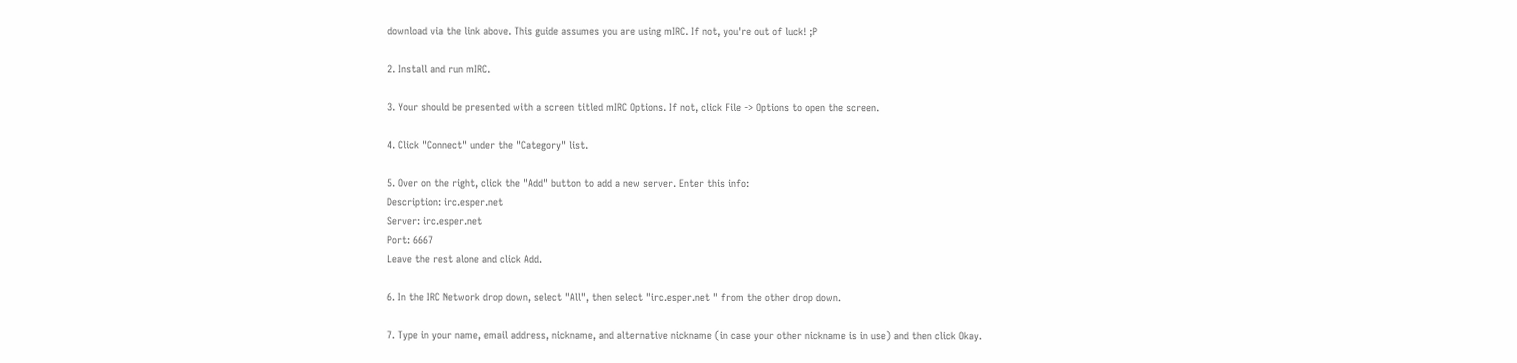download via the link above. This guide assumes you are using mIRC. If not, you're out of luck! ;P

2. Install and run mIRC.

3. Your should be presented with a screen titled mIRC Options. If not, click File -> Options to open the screen.

4. Click "Connect" under the "Category" list.

5. Over on the right, click the "Add" button to add a new server. Enter this info:
Description: irc.esper.net
Server: irc.esper.net
Port: 6667
Leave the rest alone and click Add.

6. In the IRC Network drop down, select "All", then select "irc.esper.net " from the other drop down.

7. Type in your name, email address, nickname, and alternative nickname (in case your other nickname is in use) and then click Okay.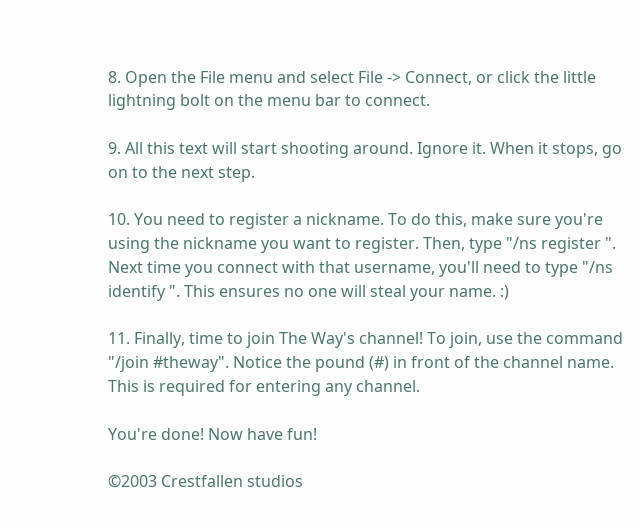8. Open the File menu and select File -> Connect, or click the little lightning bolt on the menu bar to connect.

9. All this text will start shooting around. Ignore it. When it stops, go on to the next step.

10. You need to register a nickname. To do this, make sure you're using the nickname you want to register. Then, type "/ns register ". Next time you connect with that username, you'll need to type "/ns identify ". This ensures no one will steal your name. :)

11. Finally, time to join The Way's channel! To join, use the command "/join #theway". Notice the pound (#) in front of the channel name. This is required for entering any channel.

You're done! Now have fun!

©2003 Crestfallen studios